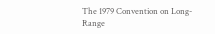The 1979 Convention on Long-Range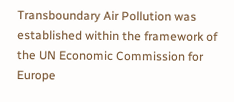Transboundary Air Pollution was established within the framework of the UN Economic Commission for Europe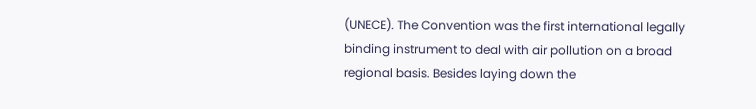(UNECE). The Convention was the first international legally binding instrument to deal with air pollution on a broad regional basis. Besides laying down the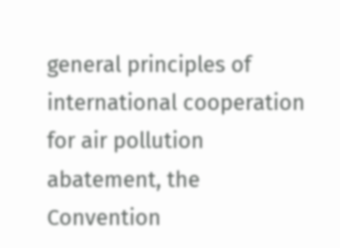general principles of international cooperation for air pollution abatement, the Convention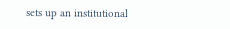sets up an institutional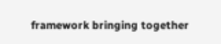framework bringing together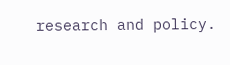research and policy.